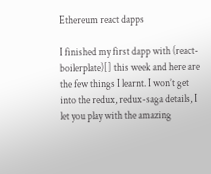Ethereum react dapps

I finished my first dapp with (react-boilerplate)[] this week and here are the few things I learnt. I won’t get into the redux, redux-saga details, I let you play with the amazing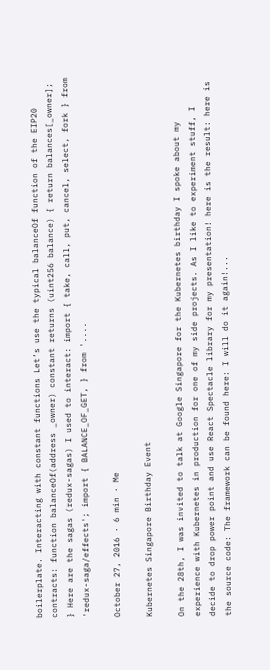boilerplate. Interacting with constant functions Let’s use the typical balanceOf function of the EIP20 contracts: function balanceOf(address _owner) constant returns (uint256 balance) { return balances[_owner]; } Here are the sagas (redux-sagas) I used to interact: import { take, call, put, cancel, select, fork } from 'redux-saga/effects'; import { BALANCE_OF_GET, } from '....

October 27, 2016 · 6 min · Me

Kubernetes Singapore Birthday Event

On the 28th, I was invited to talk at Google Singapore for the Kubernetes birthday I spoke about my experience with Kubernetes in production for one of my side projects. As I like to experiment stuff, I decide to drop power point and use React Spectacle library for my presentation! here is the result: here is the source code: The framework can be found here: I will do it again!...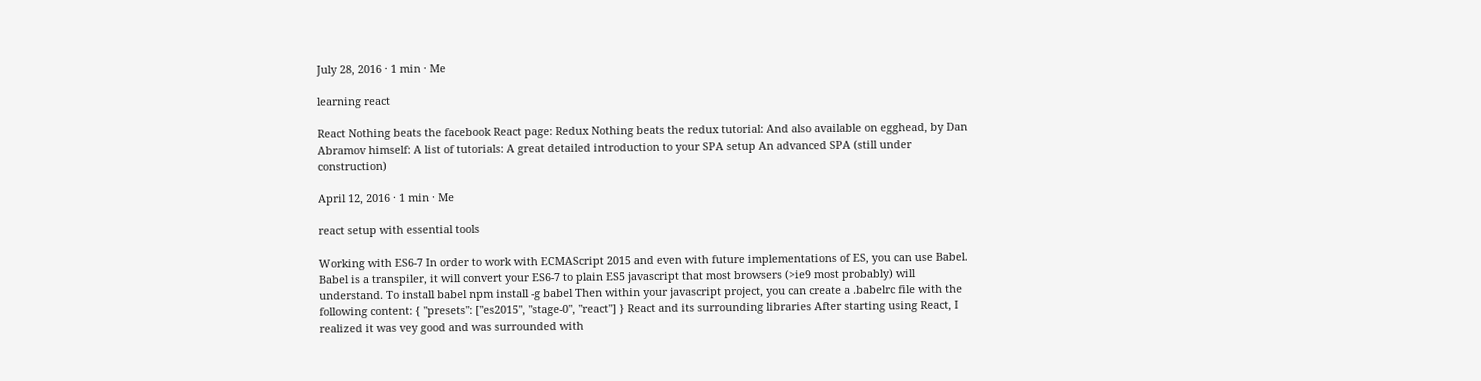July 28, 2016 · 1 min · Me

learning react

React Nothing beats the facebook React page: Redux Nothing beats the redux tutorial: And also available on egghead, by Dan Abramov himself: A list of tutorials: A great detailed introduction to your SPA setup An advanced SPA (still under construction)

April 12, 2016 · 1 min · Me

react setup with essential tools

Working with ES6-7 In order to work with ECMAScript 2015 and even with future implementations of ES, you can use Babel. Babel is a transpiler, it will convert your ES6-7 to plain ES5 javascript that most browsers (>ie9 most probably) will understand. To install babel npm install -g babel Then within your javascript project, you can create a .babelrc file with the following content: { "presets": ["es2015", "stage-0", "react"] } React and its surrounding libraries After starting using React, I realized it was vey good and was surrounded with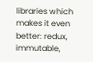libraries which makes it even better: redux, immutable,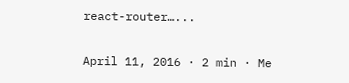react-router…...

April 11, 2016 · 2 min · Me